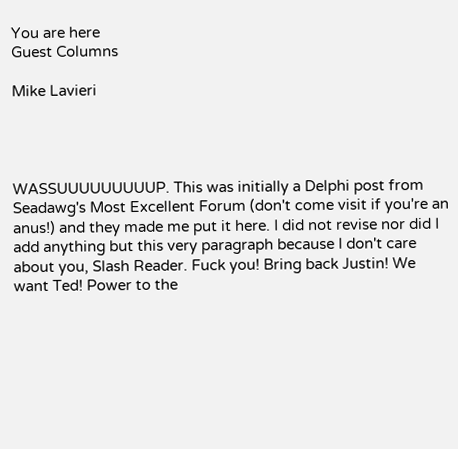You are here
Guest Columns

Mike Lavieri




WASSUUUUUUUUUP. This was initially a Delphi post from Seadawg's Most Excellent Forum (don't come visit if you're an anus!) and they made me put it here. I did not revise nor did I add anything but this very paragraph because I don't care about you, Slash Reader. Fuck you! Bring back Justin! We want Ted! Power to the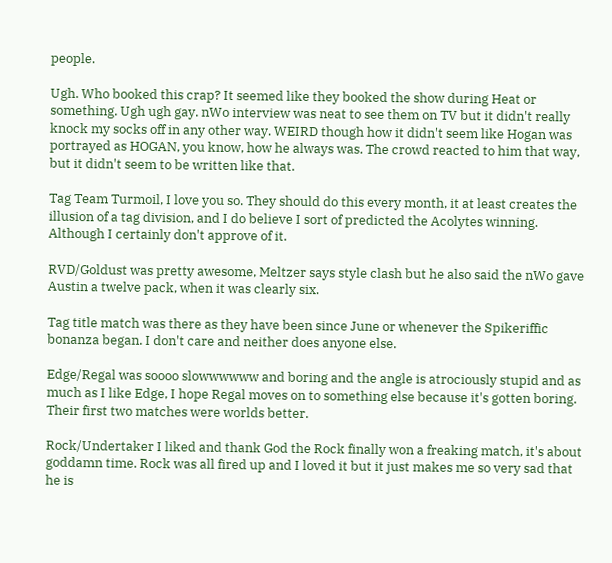people.

Ugh. Who booked this crap? It seemed like they booked the show during Heat or something. Ugh ugh gay. nWo interview was neat to see them on TV but it didn't really knock my socks off in any other way. WEIRD though how it didn't seem like Hogan was portrayed as HOGAN, you know, how he always was. The crowd reacted to him that way, but it didn't seem to be written like that.

Tag Team Turmoil, I love you so. They should do this every month, it at least creates the illusion of a tag division, and I do believe I sort of predicted the Acolytes winning. Although I certainly don't approve of it.

RVD/Goldust was pretty awesome, Meltzer says style clash but he also said the nWo gave Austin a twelve pack, when it was clearly six.

Tag title match was there as they have been since June or whenever the Spikeriffic bonanza began. I don't care and neither does anyone else.

Edge/Regal was soooo slowwwwww and boring and the angle is atrociously stupid and as much as I like Edge, I hope Regal moves on to something else because it's gotten boring. Their first two matches were worlds better.

Rock/Undertaker I liked and thank God the Rock finally won a freaking match, it's about goddamn time. Rock was all fired up and I loved it but it just makes me so very sad that he is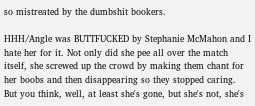so mistreated by the dumbshit bookers.

HHH/Angle was BUTTFUCKED by Stephanie McMahon and I hate her for it. Not only did she pee all over the match itself, she screwed up the crowd by making them chant for her boobs and then disappearing so they stopped caring. But you think, well, at least she's gone, but she's not, she's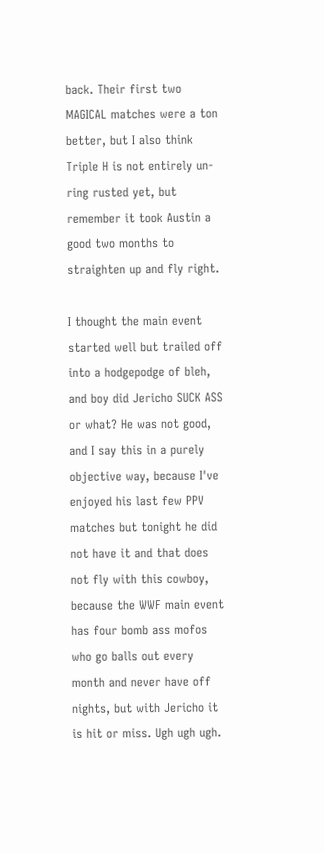back. Their first two MAGICAL matches were a ton better, but I also think Triple H is not entirely un-ring rusted yet, but remember it took Austin a good two months to straighten up and fly right.

I thought the main event started well but trailed off into a hodgepodge of bleh, and boy did Jericho SUCK ASS or what? He was not good, and I say this in a purely objective way, because I've enjoyed his last few PPV matches but tonight he did not have it and that does not fly with this cowboy, because the WWF main event has four bomb ass mofos who go balls out every month and never have off nights, but with Jericho it is hit or miss. Ugh ugh ugh.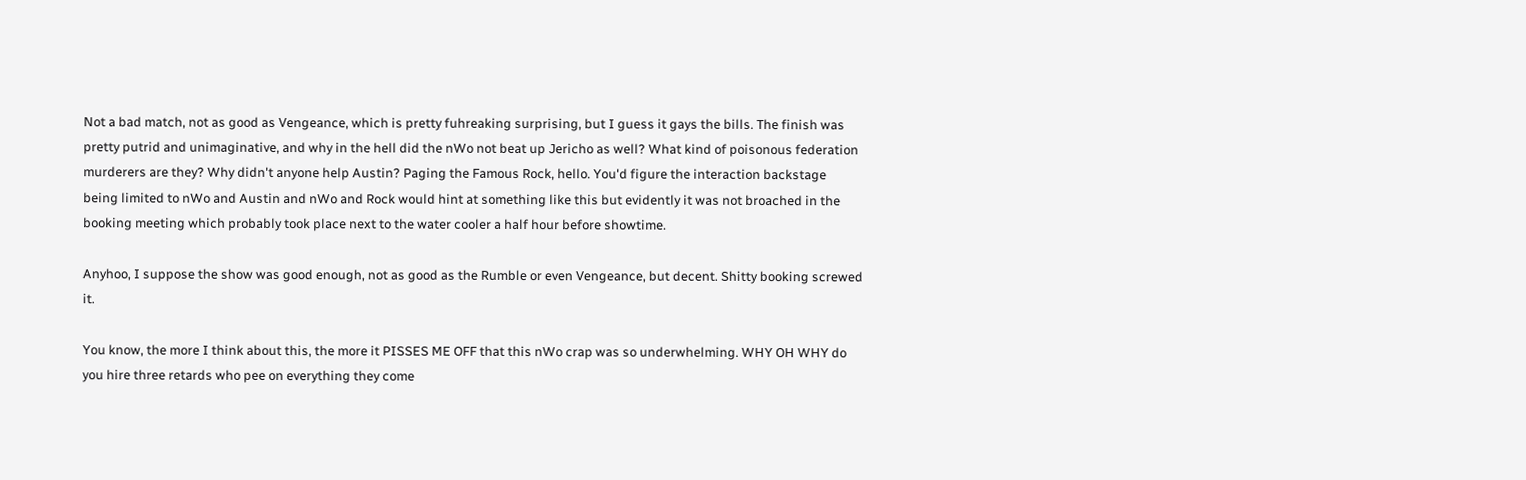Not a bad match, not as good as Vengeance, which is pretty fuhreaking surprising, but I guess it gays the bills. The finish was pretty putrid and unimaginative, and why in the hell did the nWo not beat up Jericho as well? What kind of poisonous federation murderers are they? Why didn't anyone help Austin? Paging the Famous Rock, hello. You'd figure the interaction backstage being limited to nWo and Austin and nWo and Rock would hint at something like this but evidently it was not broached in the booking meeting which probably took place next to the water cooler a half hour before showtime.

Anyhoo, I suppose the show was good enough, not as good as the Rumble or even Vengeance, but decent. Shitty booking screwed it.

You know, the more I think about this, the more it PISSES ME OFF that this nWo crap was so underwhelming. WHY OH WHY do you hire three retards who pee on everything they come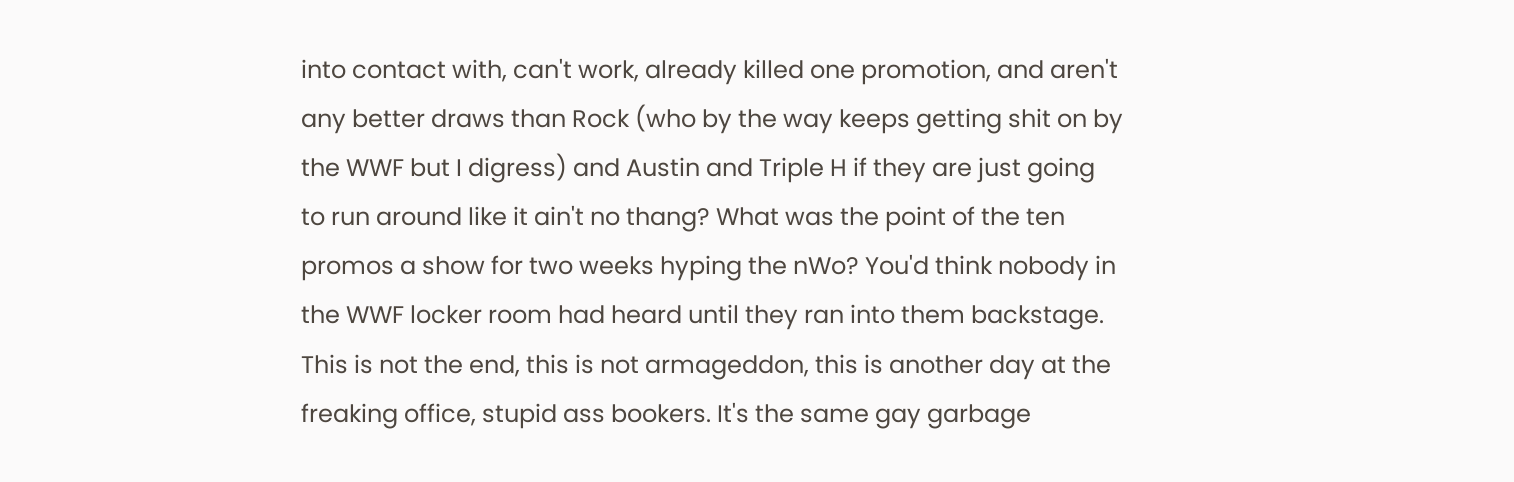into contact with, can't work, already killed one promotion, and aren't any better draws than Rock (who by the way keeps getting shit on by the WWF but I digress) and Austin and Triple H if they are just going to run around like it ain't no thang? What was the point of the ten promos a show for two weeks hyping the nWo? You'd think nobody in the WWF locker room had heard until they ran into them backstage. This is not the end, this is not armageddon, this is another day at the freaking office, stupid ass bookers. It's the same gay garbage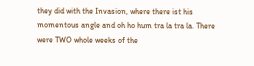they did with the Invasion, where there ist his momentous angle and oh ho hum tra la tra la. There were TWO whole weeks of the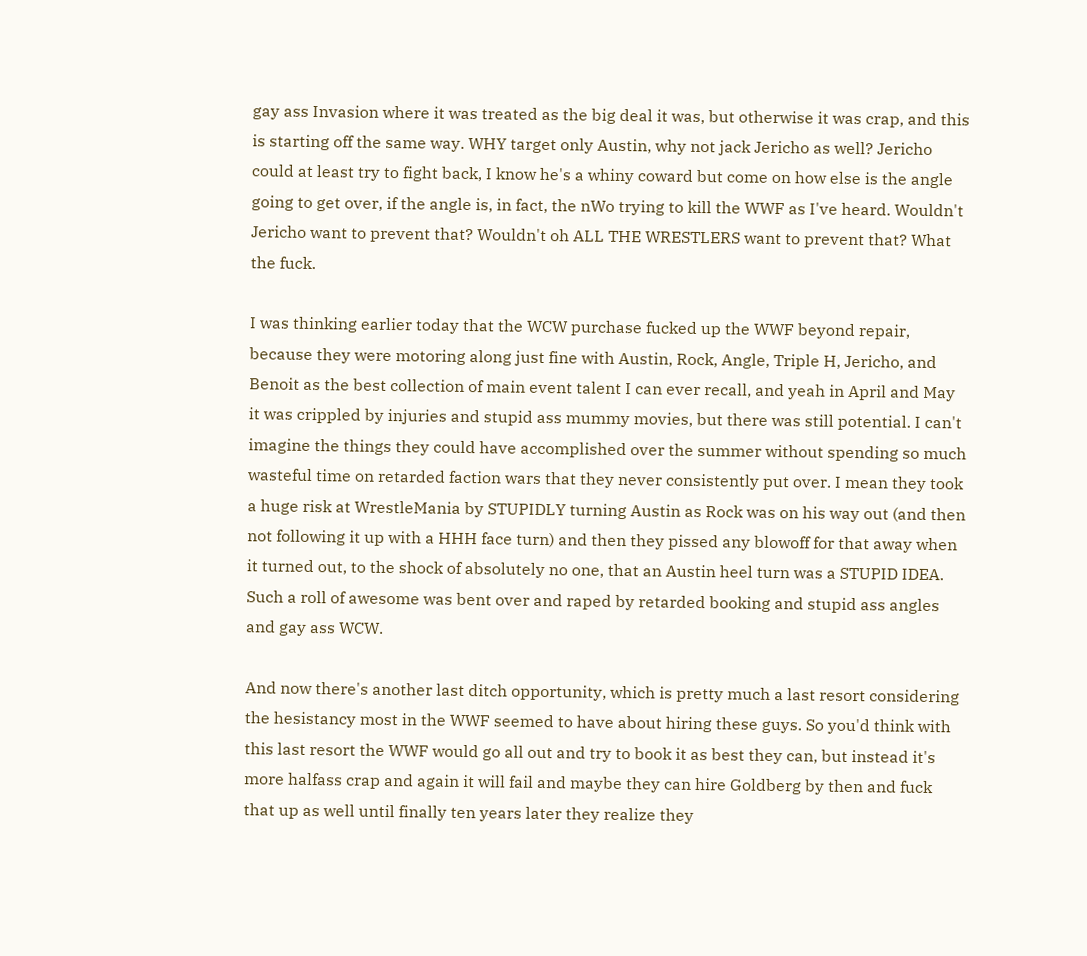gay ass Invasion where it was treated as the big deal it was, but otherwise it was crap, and this is starting off the same way. WHY target only Austin, why not jack Jericho as well? Jericho could at least try to fight back, I know he's a whiny coward but come on how else is the angle going to get over, if the angle is, in fact, the nWo trying to kill the WWF as I've heard. Wouldn't Jericho want to prevent that? Wouldn't oh ALL THE WRESTLERS want to prevent that? What the fuck.

I was thinking earlier today that the WCW purchase fucked up the WWF beyond repair, because they were motoring along just fine with Austin, Rock, Angle, Triple H, Jericho, and Benoit as the best collection of main event talent I can ever recall, and yeah in April and May it was crippled by injuries and stupid ass mummy movies, but there was still potential. I can't imagine the things they could have accomplished over the summer without spending so much wasteful time on retarded faction wars that they never consistently put over. I mean they took a huge risk at WrestleMania by STUPIDLY turning Austin as Rock was on his way out (and then not following it up with a HHH face turn) and then they pissed any blowoff for that away when it turned out, to the shock of absolutely no one, that an Austin heel turn was a STUPID IDEA. Such a roll of awesome was bent over and raped by retarded booking and stupid ass angles and gay ass WCW.

And now there's another last ditch opportunity, which is pretty much a last resort considering the hesistancy most in the WWF seemed to have about hiring these guys. So you'd think with this last resort the WWF would go all out and try to book it as best they can, but instead it's more halfass crap and again it will fail and maybe they can hire Goldberg by then and fuck that up as well until finally ten years later they realize they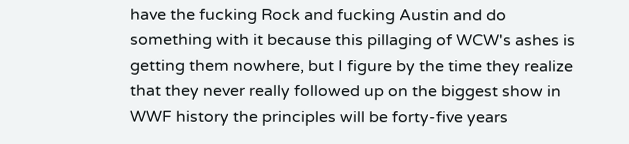have the fucking Rock and fucking Austin and do something with it because this pillaging of WCW's ashes is getting them nowhere, but I figure by the time they realize that they never really followed up on the biggest show in WWF history the principles will be forty-five years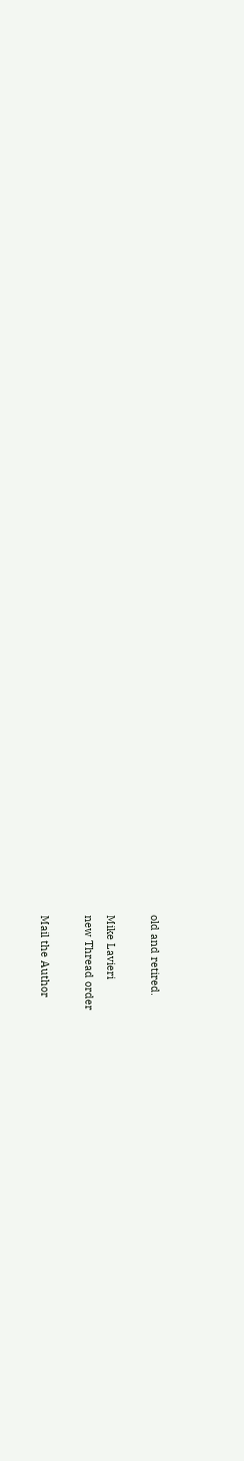old and retired.

Mike Lavieri
new Thread order

Mail the Author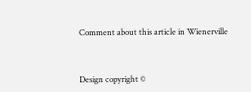Comment about this article in Wienerville



Design copyright ©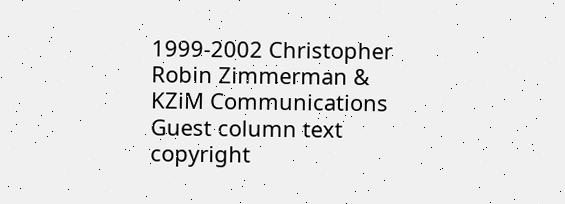1999-2002 Christopher Robin Zimmerman & KZiM Communications
Guest column text copyright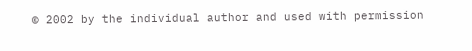© 2002 by the individual author and used with permission